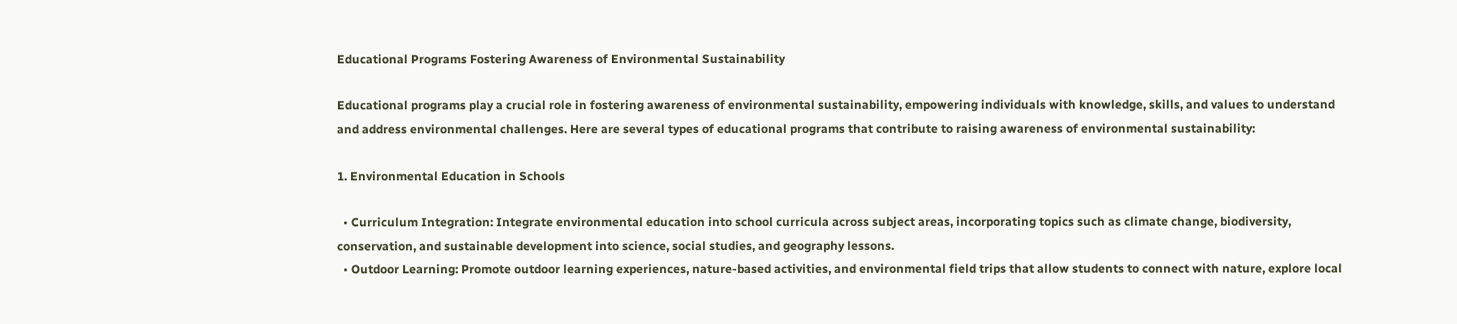Educational Programs Fostering Awareness of Environmental Sustainability

Educational programs play a crucial role in fostering awareness of environmental sustainability, empowering individuals with knowledge, skills, and values to understand and address environmental challenges. Here are several types of educational programs that contribute to raising awareness of environmental sustainability:

1. Environmental Education in Schools

  • Curriculum Integration: Integrate environmental education into school curricula across subject areas, incorporating topics such as climate change, biodiversity, conservation, and sustainable development into science, social studies, and geography lessons.
  • Outdoor Learning: Promote outdoor learning experiences, nature-based activities, and environmental field trips that allow students to connect with nature, explore local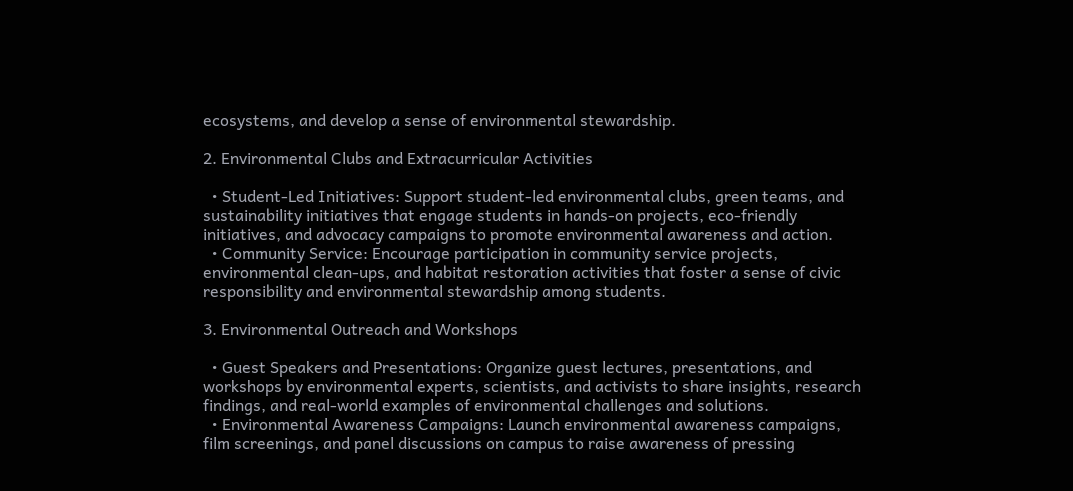ecosystems, and develop a sense of environmental stewardship.

2. Environmental Clubs and Extracurricular Activities

  • Student-Led Initiatives: Support student-led environmental clubs, green teams, and sustainability initiatives that engage students in hands-on projects, eco-friendly initiatives, and advocacy campaigns to promote environmental awareness and action.
  • Community Service: Encourage participation in community service projects, environmental clean-ups, and habitat restoration activities that foster a sense of civic responsibility and environmental stewardship among students.

3. Environmental Outreach and Workshops

  • Guest Speakers and Presentations: Organize guest lectures, presentations, and workshops by environmental experts, scientists, and activists to share insights, research findings, and real-world examples of environmental challenges and solutions.
  • Environmental Awareness Campaigns: Launch environmental awareness campaigns, film screenings, and panel discussions on campus to raise awareness of pressing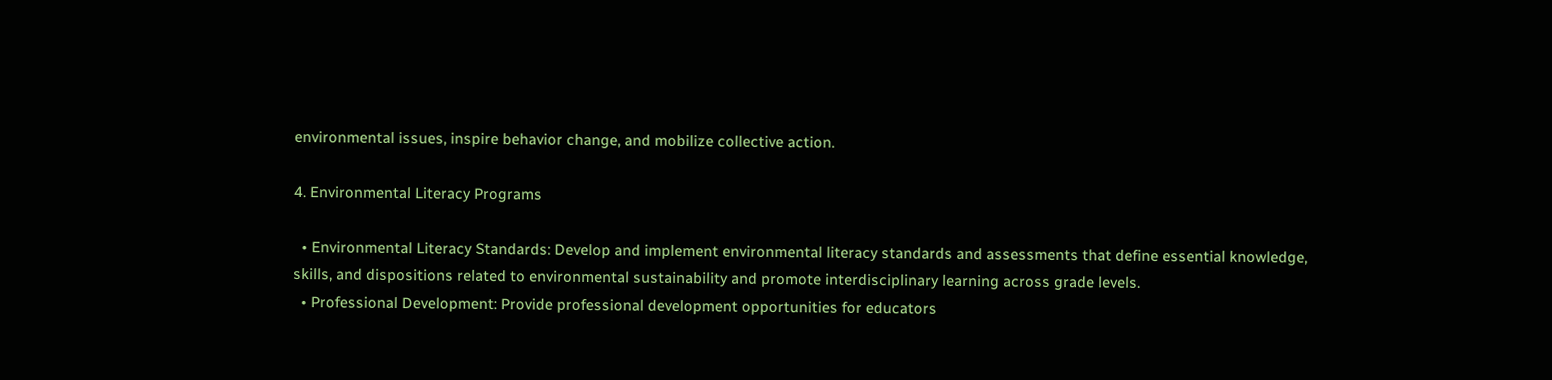environmental issues, inspire behavior change, and mobilize collective action.

4. Environmental Literacy Programs

  • Environmental Literacy Standards: Develop and implement environmental literacy standards and assessments that define essential knowledge, skills, and dispositions related to environmental sustainability and promote interdisciplinary learning across grade levels.
  • Professional Development: Provide professional development opportunities for educators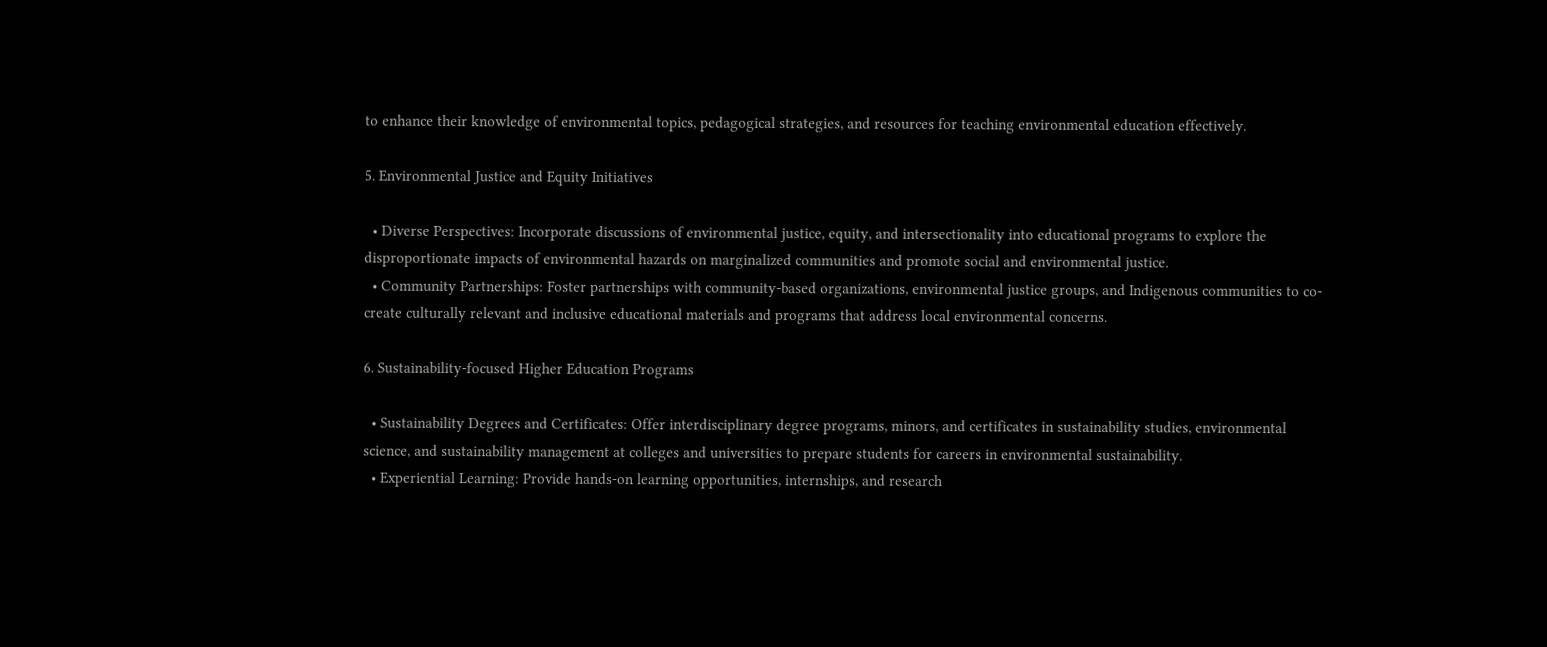to enhance their knowledge of environmental topics, pedagogical strategies, and resources for teaching environmental education effectively.

5. Environmental Justice and Equity Initiatives

  • Diverse Perspectives: Incorporate discussions of environmental justice, equity, and intersectionality into educational programs to explore the disproportionate impacts of environmental hazards on marginalized communities and promote social and environmental justice.
  • Community Partnerships: Foster partnerships with community-based organizations, environmental justice groups, and Indigenous communities to co-create culturally relevant and inclusive educational materials and programs that address local environmental concerns.

6. Sustainability-focused Higher Education Programs

  • Sustainability Degrees and Certificates: Offer interdisciplinary degree programs, minors, and certificates in sustainability studies, environmental science, and sustainability management at colleges and universities to prepare students for careers in environmental sustainability.
  • Experiential Learning: Provide hands-on learning opportunities, internships, and research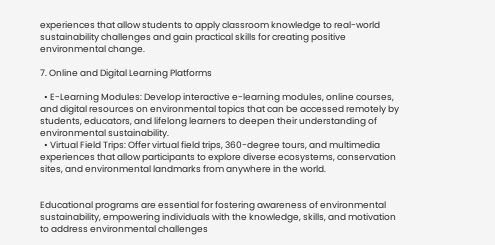experiences that allow students to apply classroom knowledge to real-world sustainability challenges and gain practical skills for creating positive environmental change.

7. Online and Digital Learning Platforms

  • E-Learning Modules: Develop interactive e-learning modules, online courses, and digital resources on environmental topics that can be accessed remotely by students, educators, and lifelong learners to deepen their understanding of environmental sustainability.
  • Virtual Field Trips: Offer virtual field trips, 360-degree tours, and multimedia experiences that allow participants to explore diverse ecosystems, conservation sites, and environmental landmarks from anywhere in the world.


Educational programs are essential for fostering awareness of environmental sustainability, empowering individuals with the knowledge, skills, and motivation to address environmental challenges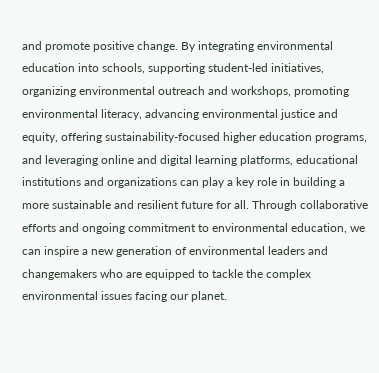and promote positive change. By integrating environmental education into schools, supporting student-led initiatives, organizing environmental outreach and workshops, promoting environmental literacy, advancing environmental justice and equity, offering sustainability-focused higher education programs, and leveraging online and digital learning platforms, educational institutions and organizations can play a key role in building a more sustainable and resilient future for all. Through collaborative efforts and ongoing commitment to environmental education, we can inspire a new generation of environmental leaders and changemakers who are equipped to tackle the complex environmental issues facing our planet.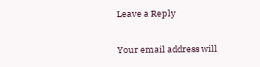Leave a Reply

Your email address will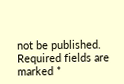not be published. Required fields are marked *